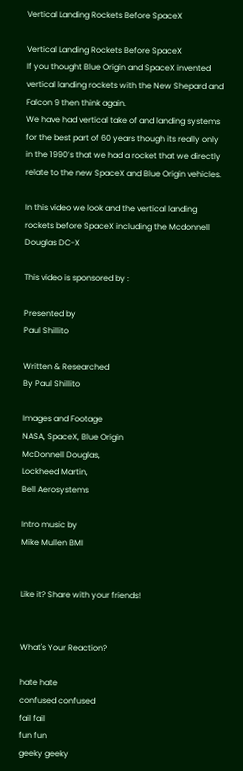Vertical Landing Rockets Before SpaceX

Vertical Landing Rockets Before SpaceX
If you thought Blue Origin and SpaceX invented vertical landing rockets with the New Shepard and Falcon 9 then think again.
We have had vertical take of and landing systems for the best part of 60 years though its really only in the 1990’s that we had a rocket that we directly relate to the new SpaceX and Blue Origin vehicles.

In this video we look and the vertical landing rockets before SpaceX including the Mcdonnell Douglas DC-X

This video is sponsored by :

Presented by
Paul Shillito

Written & Researched
By Paul Shillito

Images and Footage
NASA, SpaceX, Blue Origin
McDonnell Douglas,
Lockheed Martin,
Bell Aerosystems

Intro music by
Mike Mullen BMI


Like it? Share with your friends!


What's Your Reaction?

hate hate
confused confused
fail fail
fun fun
geeky geeky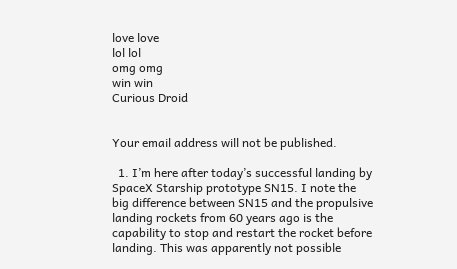love love
lol lol
omg omg
win win
Curious Droid


Your email address will not be published.

  1. I’m here after today’s successful landing by SpaceX Starship prototype SN15. I note the big difference between SN15 and the propulsive landing rockets from 60 years ago is the capability to stop and restart the rocket before landing. This was apparently not possible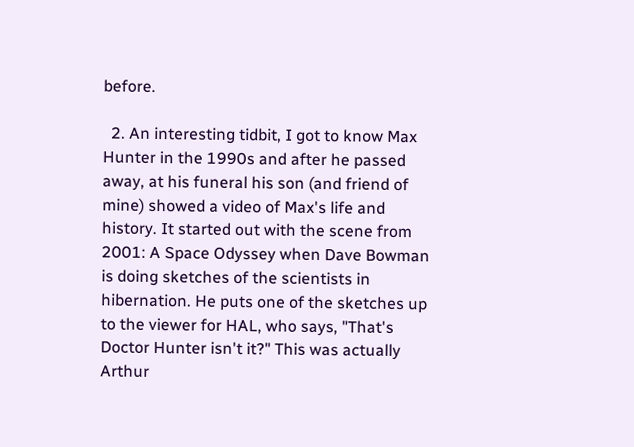before.

  2. An interesting tidbit, I got to know Max Hunter in the 1990s and after he passed away, at his funeral his son (and friend of mine) showed a video of Max's life and history. It started out with the scene from 2001: A Space Odyssey when Dave Bowman is doing sketches of the scientists in hibernation. He puts one of the sketches up to the viewer for HAL, who says, "That's Doctor Hunter isn't it?" This was actually Arthur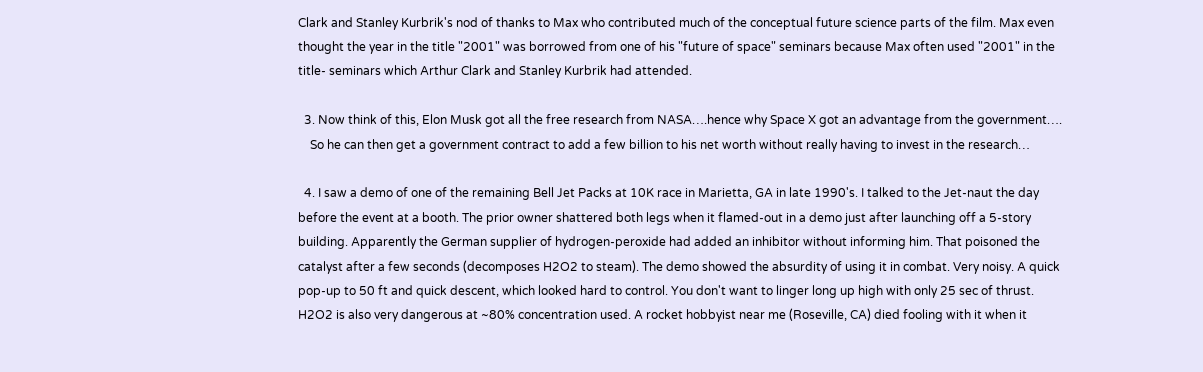Clark and Stanley Kurbrik's nod of thanks to Max who contributed much of the conceptual future science parts of the film. Max even thought the year in the title "2001" was borrowed from one of his "future of space" seminars because Max often used "2001" in the title- seminars which Arthur Clark and Stanley Kurbrik had attended.

  3. Now think of this, Elon Musk got all the free research from NASA….hence why Space X got an advantage from the government….
    So he can then get a government contract to add a few billion to his net worth without really having to invest in the research…

  4. I saw a demo of one of the remaining Bell Jet Packs at 10K race in Marietta, GA in late 1990's. I talked to the Jet-naut the day before the event at a booth. The prior owner shattered both legs when it flamed-out in a demo just after launching off a 5-story building. Apparently the German supplier of hydrogen-peroxide had added an inhibitor without informing him. That poisoned the catalyst after a few seconds (decomposes H2O2 to steam). The demo showed the absurdity of using it in combat. Very noisy. A quick pop-up to 50 ft and quick descent, which looked hard to control. You don't want to linger long up high with only 25 sec of thrust. H2O2 is also very dangerous at ~80% concentration used. A rocket hobbyist near me (Roseville, CA) died fooling with it when it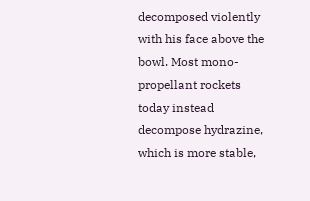decomposed violently with his face above the bowl. Most mono-propellant rockets today instead decompose hydrazine, which is more stable,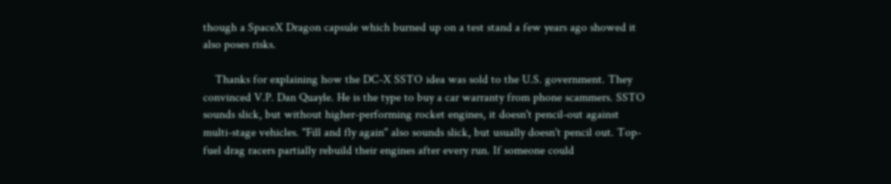though a SpaceX Dragon capsule which burned up on a test stand a few years ago showed it also poses risks.

    Thanks for explaining how the DC-X SSTO idea was sold to the U.S. government. They convinced V.P. Dan Quayle. He is the type to buy a car warranty from phone scammers. SSTO sounds slick, but without higher-performing rocket engines, it doesn't pencil-out against multi-stage vehicles. "Fill and fly again" also sounds slick, but usually doesn't pencil out. Top-fuel drag racers partially rebuild their engines after every run. If someone could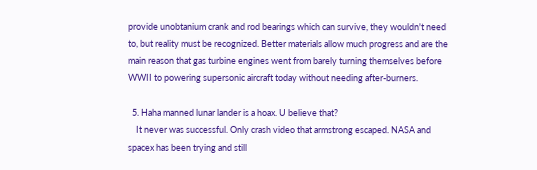provide unobtanium crank and rod bearings which can survive, they wouldn't need to, but reality must be recognized. Better materials allow much progress and are the main reason that gas turbine engines went from barely turning themselves before WWII to powering supersonic aircraft today without needing after-burners.

  5. Haha manned lunar lander is a hoax. U believe that?
    It never was successful. Only crash video that armstrong escaped. NASA and spacex has been trying and still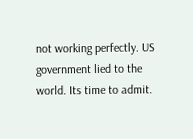not working perfectly. US government lied to the world. Its time to admit.